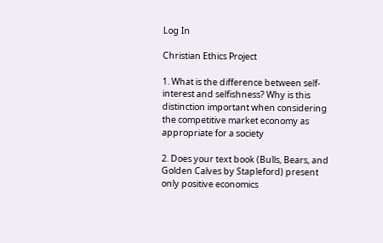Log In

Christian Ethics Project

1. What is the difference between self-interest and selfishness? Why is this distinction important when considering the competitive market economy as appropriate for a society

2. Does your text book (Bulls, Bears, and Golden Calves by Stapleford) present only positive economics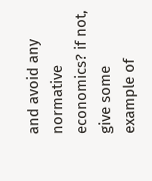and avoid any normative economics? if not, give some example of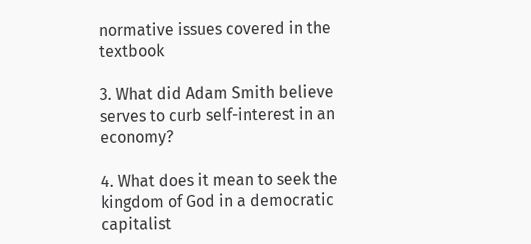normative issues covered in the textbook

3. What did Adam Smith believe serves to curb self-interest in an economy?

4. What does it mean to seek the kingdom of God in a democratic capitalist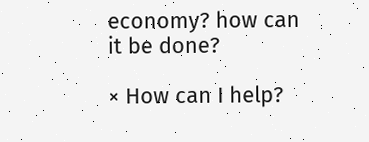economy? how can it be done?

× How can I help?